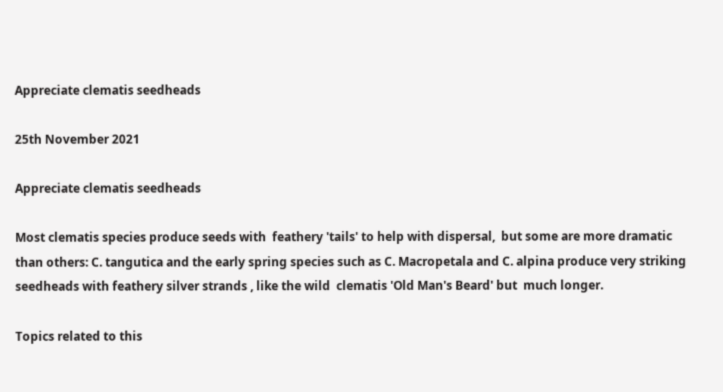Appreciate clematis seedheads

25th November 2021

Appreciate clematis seedheads

Most clematis species produce seeds with  feathery 'tails' to help with dispersal,  but some are more dramatic than others: C. tangutica and the early spring species such as C. Macropetala and C. alpina produce very striking seedheads with feathery silver strands , like the wild  clematis 'Old Man's Beard' but  much longer.

Topics related to this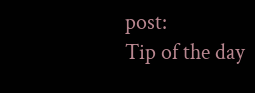post:
Tip of the day